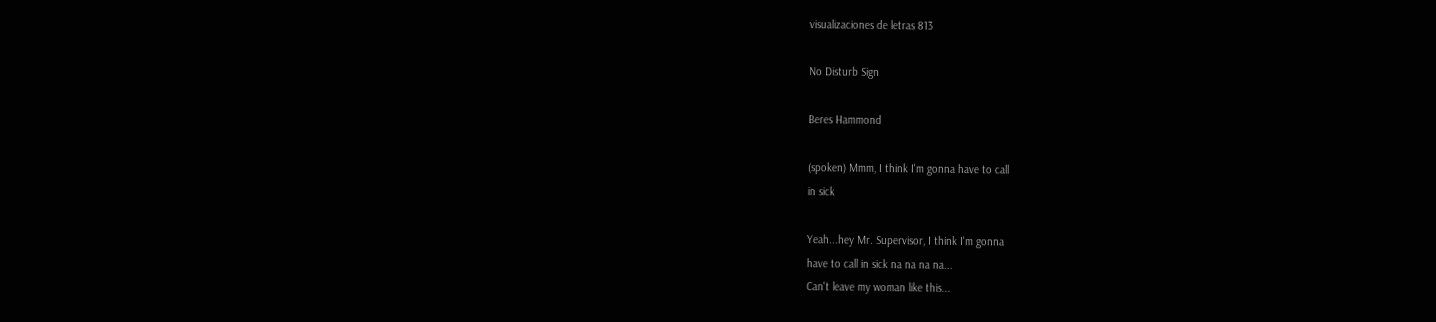visualizaciones de letras 813

No Disturb Sign

Beres Hammond

(spoken) Mmm, I think I'm gonna have to call
in sick

Yeah...hey Mr. Supervisor, I think I'm gonna
have to call in sick na na na na...
Can't leave my woman like this...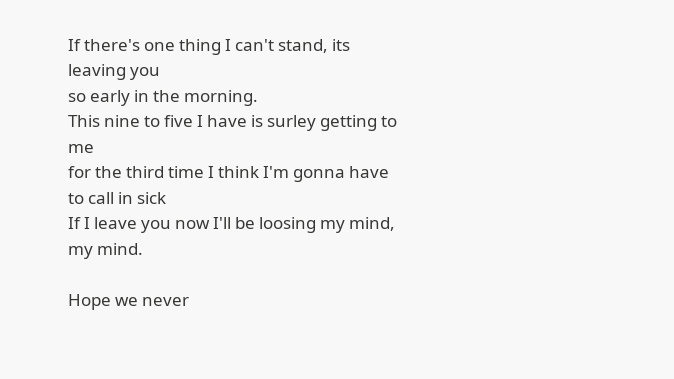If there's one thing I can't stand, its leaving you
so early in the morning.
This nine to five I have is surley getting to me
for the third time I think I'm gonna have to call in sick
If I leave you now I'll be loosing my mind, my mind.

Hope we never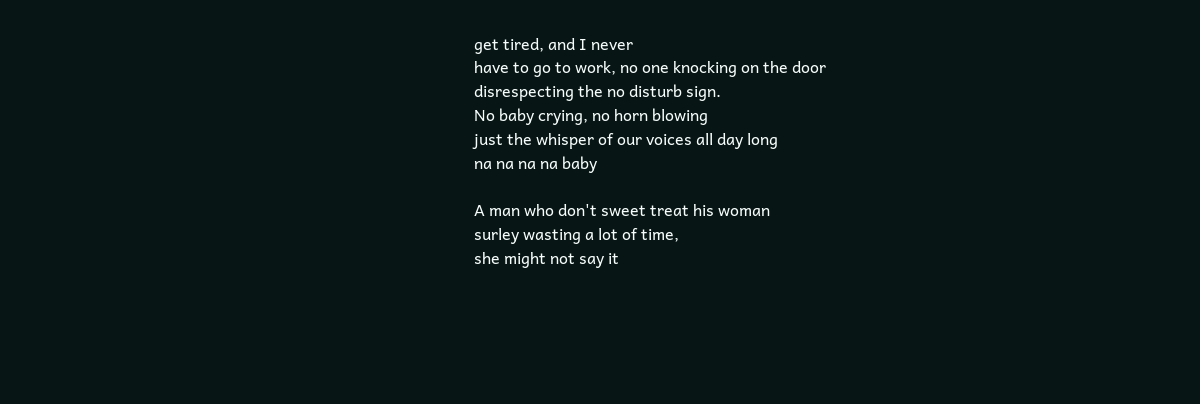get tired, and I never
have to go to work, no one knocking on the door
disrespecting the no disturb sign.
No baby crying, no horn blowing
just the whisper of our voices all day long
na na na na baby

A man who don't sweet treat his woman
surley wasting a lot of time,
she might not say it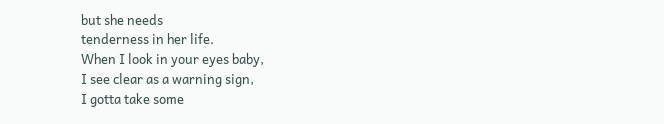but she needs
tenderness in her life.
When I look in your eyes baby,
I see clear as a warning sign,
I gotta take some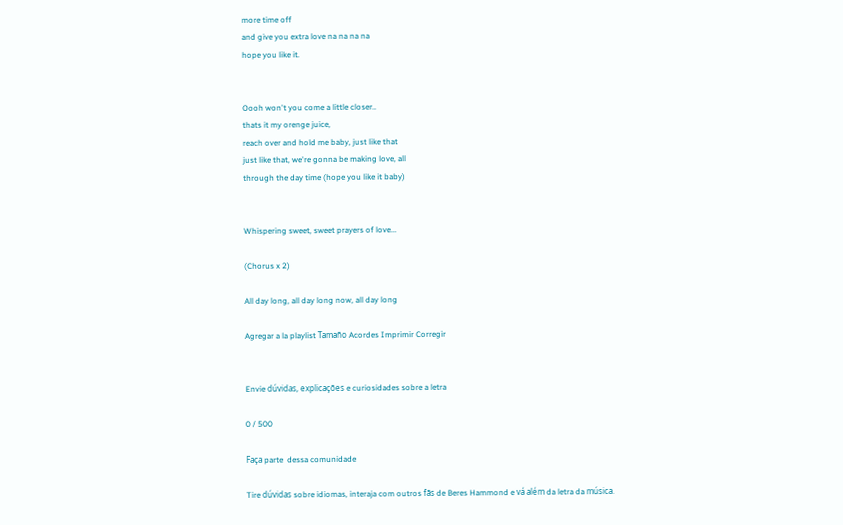more time off
and give you extra love na na na na
hope you like it.


Oooh won't you come a little closer..
thats it my orenge juice,
reach over and hold me baby, just like that
just like that, we're gonna be making love, all
through the day time (hope you like it baby)


Whispering sweet, sweet prayers of love...

(Chorus x 2)

All day long, all day long now, all day long

Agregar a la playlist Tamaño Acordes Imprimir Corregir


Envie dúvidas, explicações e curiosidades sobre a letra

0 / 500

Faça parte  dessa comunidade

Tire dúvidas sobre idiomas, interaja com outros fãs de Beres Hammond e vá além da letra da música.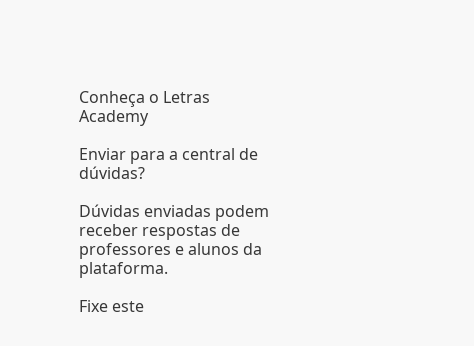Conheça o Letras Academy

Enviar para a central de dúvidas?

Dúvidas enviadas podem receber respostas de professores e alunos da plataforma.

Fixe este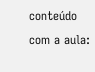conteúdo com a aula: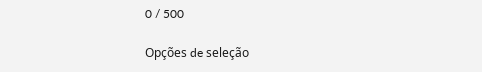0 / 500

Opções de seleção